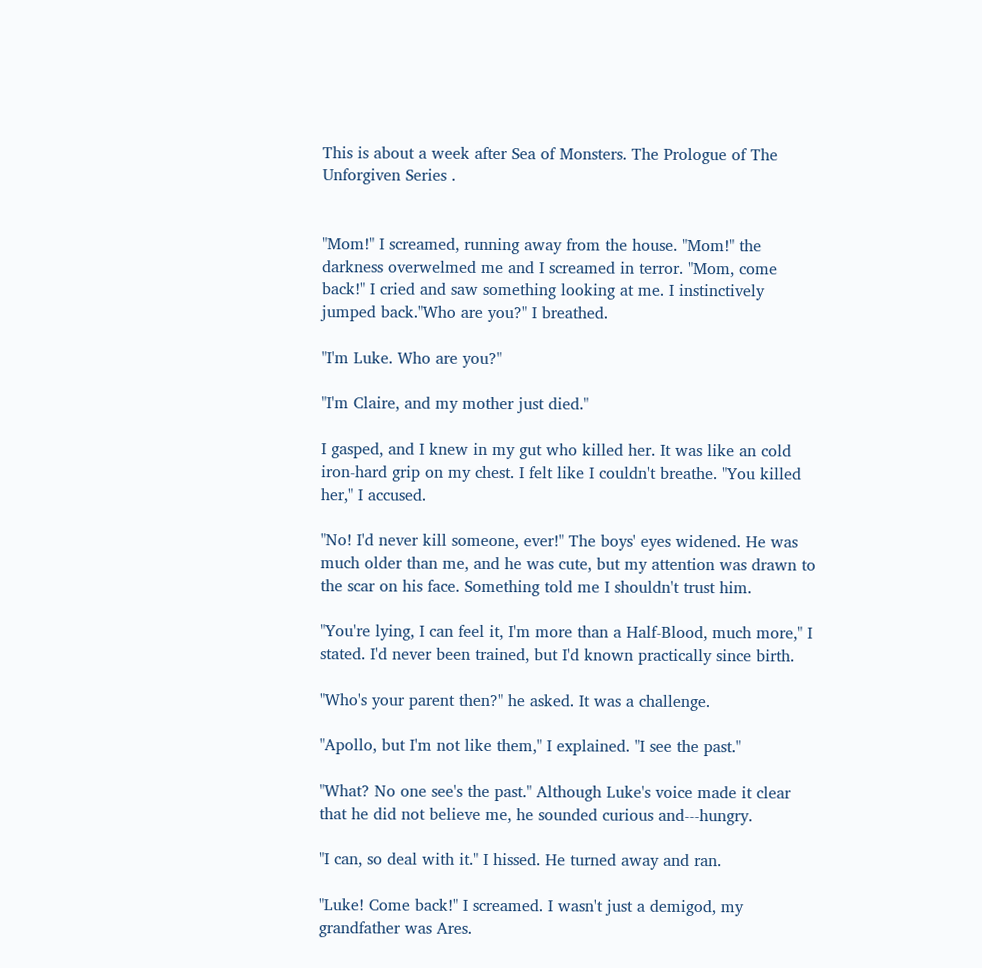This is about a week after Sea of Monsters. The Prologue of The Unforgiven Series .


"Mom!" I screamed, running away from the house. "Mom!" the darkness overwelmed me and I screamed in terror. "Mom, come back!" I cried and saw something looking at me. I instinctively jumped back."Who are you?" I breathed.

"I'm Luke. Who are you?"

"I'm Claire, and my mother just died."

I gasped, and I knew in my gut who killed her. It was like an cold iron-hard grip on my chest. I felt like I couldn't breathe. "You killed her," I accused.

"No! I'd never kill someone, ever!" The boys' eyes widened. He was much older than me, and he was cute, but my attention was drawn to the scar on his face. Something told me I shouldn't trust him.

"You're lying, I can feel it, I'm more than a Half-Blood, much more," I stated. I'd never been trained, but I'd known practically since birth.

"Who's your parent then?" he asked. It was a challenge.

"Apollo, but I'm not like them," I explained. "I see the past."

"What? No one see's the past." Although Luke's voice made it clear that he did not believe me, he sounded curious and---hungry.

"I can, so deal with it." I hissed. He turned away and ran.

"Luke! Come back!" I screamed. I wasn't just a demigod, my grandfather was Ares.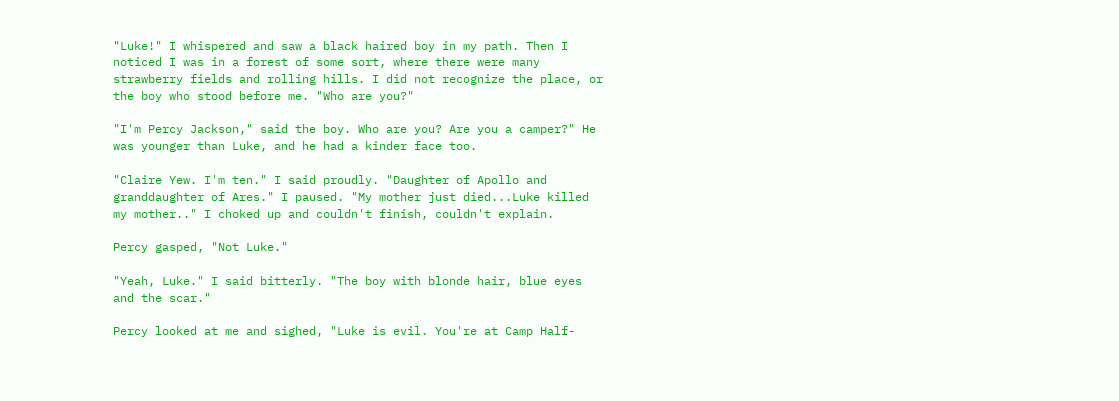"Luke!" I whispered and saw a black haired boy in my path. Then I noticed I was in a forest of some sort, where there were many strawberry fields and rolling hills. I did not recognize the place, or the boy who stood before me. "Who are you?"

"I'm Percy Jackson," said the boy. Who are you? Are you a camper?" He was younger than Luke, and he had a kinder face too.

"Claire Yew. I'm ten." I said proudly. "Daughter of Apollo and granddaughter of Ares." I paused. "My mother just died...Luke killed my mother.." I choked up and couldn't finish, couldn't explain.

Percy gasped, "Not Luke."

"Yeah, Luke." I said bitterly. "The boy with blonde hair, blue eyes and the scar."

Percy looked at me and sighed, "Luke is evil. You're at Camp Half-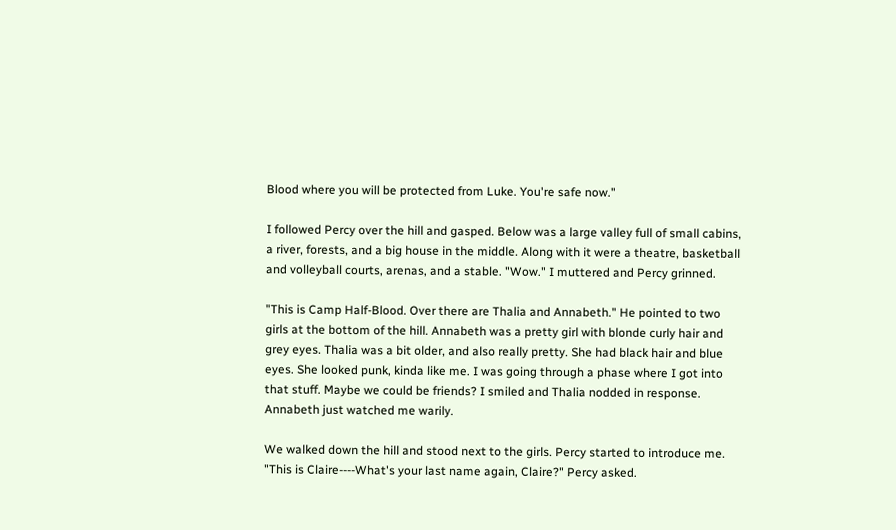Blood where you will be protected from Luke. You're safe now."

I followed Percy over the hill and gasped. Below was a large valley full of small cabins, a river, forests, and a big house in the middle. Along with it were a theatre, basketball and volleyball courts, arenas, and a stable. "Wow." I muttered and Percy grinned.

"This is Camp Half-Blood. Over there are Thalia and Annabeth." He pointed to two girls at the bottom of the hill. Annabeth was a pretty girl with blonde curly hair and grey eyes. Thalia was a bit older, and also really pretty. She had black hair and blue eyes. She looked punk, kinda like me. I was going through a phase where I got into that stuff. Maybe we could be friends? I smiled and Thalia nodded in response. Annabeth just watched me warily.

We walked down the hill and stood next to the girls. Percy started to introduce me. "This is Claire----What's your last name again, Claire?" Percy asked.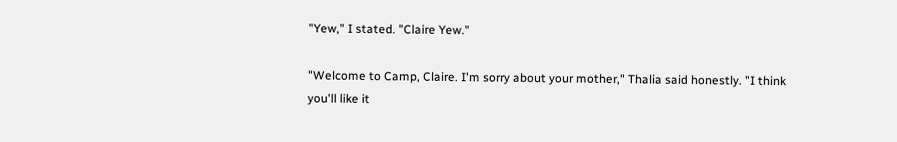"Yew," I stated. "Claire Yew."

"Welcome to Camp, Claire. I'm sorry about your mother," Thalia said honestly. "I think you'll like it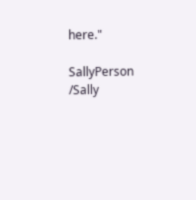here."

SallyPerson /Sally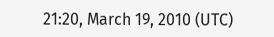21:20, March 19, 2010 (UTC)